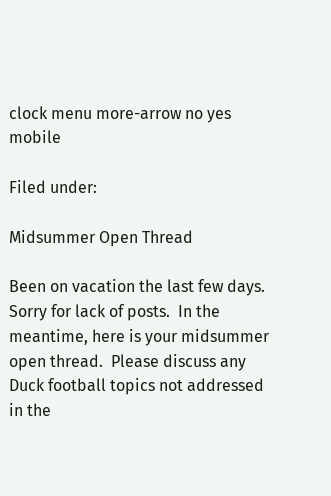clock menu more-arrow no yes mobile

Filed under:

Midsummer Open Thread

Been on vacation the last few days.  Sorry for lack of posts.  In the meantime, here is your midsummer open thread.  Please discuss any Duck football topics not addressed in the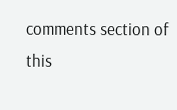comments section of this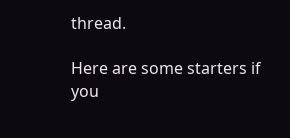thread.

Here are some starters if you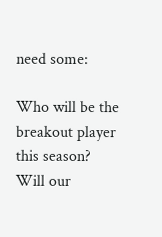need some:

Who will be the breakout player this season?
Will our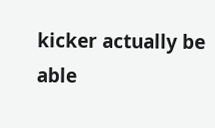kicker actually be able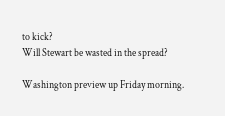to kick?
Will Stewart be wasted in the spread?

Washington preview up Friday morning.